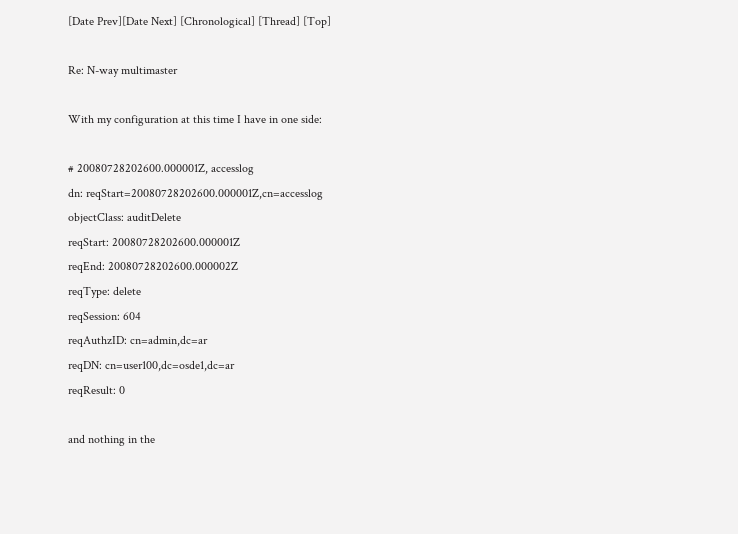[Date Prev][Date Next] [Chronological] [Thread] [Top]

Re: N-way multimaster

With my configuration at this time I have in one side:

# 20080728202600.000001Z, accesslog
dn: reqStart=20080728202600.000001Z,cn=accesslog
objectClass: auditDelete
reqStart: 20080728202600.000001Z
reqEnd: 20080728202600.000002Z
reqType: delete
reqSession: 604
reqAuthzID: cn=admin,dc=ar
reqDN: cn=user100,dc=osde1,dc=ar
reqResult: 0

and nothing in the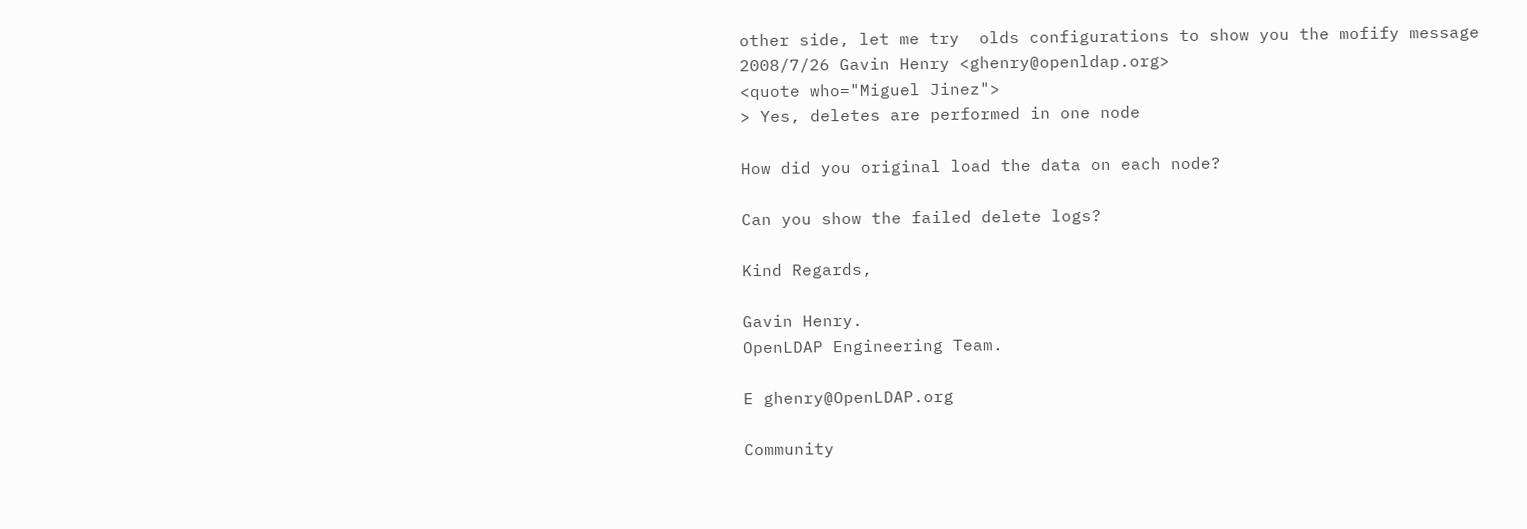other side, let me try  olds configurations to show you the mofify message
2008/7/26 Gavin Henry <ghenry@openldap.org>
<quote who="Miguel Jinez">
> Yes, deletes are performed in one node

How did you original load the data on each node?

Can you show the failed delete logs?

Kind Regards,

Gavin Henry.
OpenLDAP Engineering Team.

E ghenry@OpenLDAP.org

Community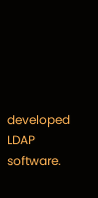developed LDAP software.